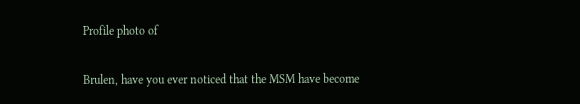Profile photo of

Brulen, have you ever noticed that the MSM have become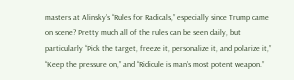masters at Alinsky’s “Rules for Radicals,” especially since Trump came on scene? Pretty much all of the rules can be seen daily, but particularly “Pick the target, freeze it, personalize it, and polarize it,” “Keep the pressure on,” and “Ridicule is man’s most potent weapon.”